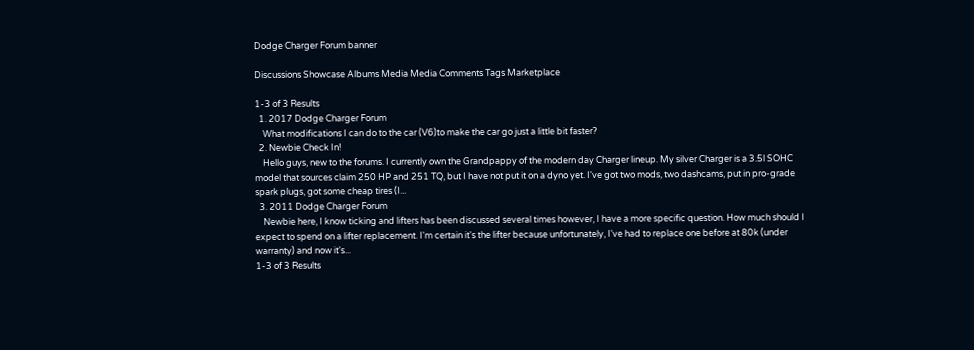Dodge Charger Forum banner

Discussions Showcase Albums Media Media Comments Tags Marketplace

1-3 of 3 Results
  1. 2017 Dodge Charger Forum
    What modifications I can do to the car (V6)to make the car go just a little bit faster?
  2. Newbie Check In!
    Hello guys, new to the forums. I currently own the Grandpappy of the modern day Charger lineup. My silver Charger is a 3.5l SOHC model that sources claim 250 HP and 251 TQ, but I have not put it on a dyno yet. I've got two mods, two dashcams, put in pro-grade spark plugs, got some cheap tires (I...
  3. 2011 Dodge Charger Forum
    Newbie here, I know ticking and lifters has been discussed several times however, I have a more specific question. How much should I expect to spend on a lifter replacement. I'm certain it's the lifter because unfortunately, I've had to replace one before at 80k (under warranty) and now it's...
1-3 of 3 Results